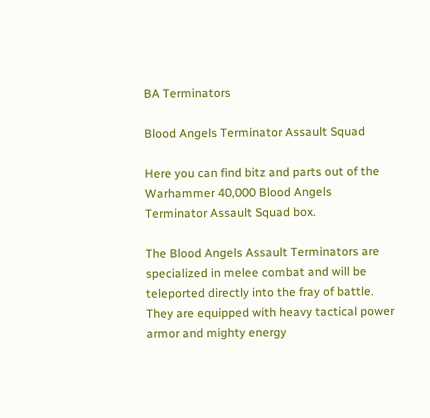BA Terminators

Blood Angels Terminator Assault Squad

Here you can find bitz and parts out of the Warhammer 40,000 Blood Angels Terminator Assault Squad box.

The Blood Angels Assault Terminators are specialized in melee combat and will be teleported directly into the fray of battle. They are equipped with heavy tactical power armor and mighty energy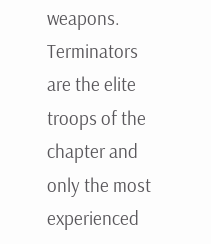weapons. Terminators are the elite troops of the chapter and only the most experienced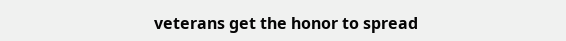veterans get the honor to spread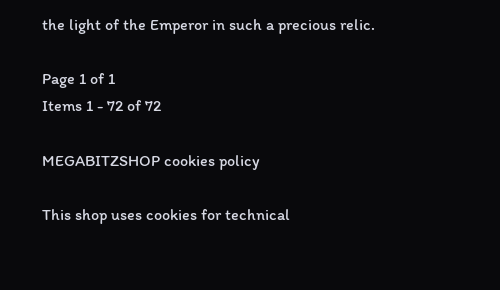the light of the Emperor in such a precious relic.

Page 1 of 1
Items 1 - 72 of 72

MEGABITZSHOP cookies policy

This shop uses cookies for technical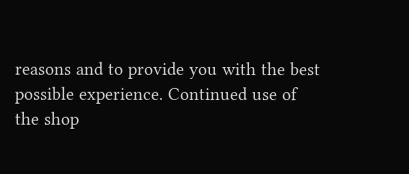reasons and to provide you with the best possible experience. Continued use of the shop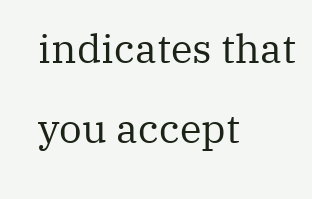indicates that you accept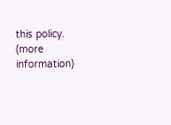this policy. (more information)